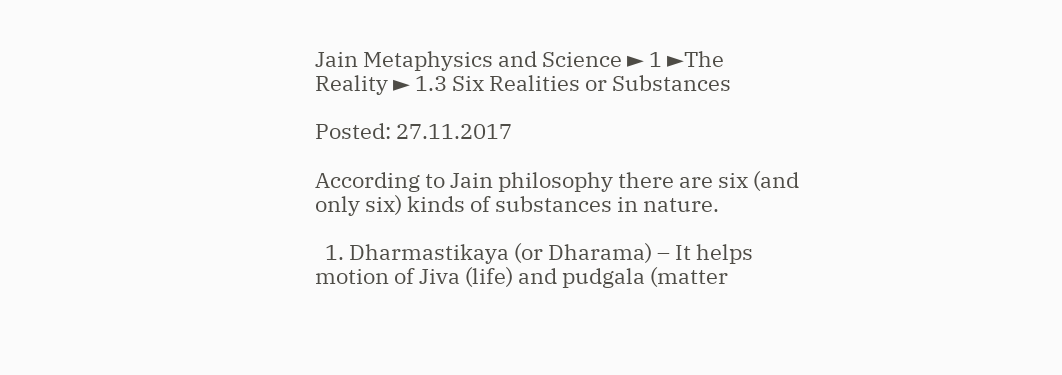Jain Metaphysics and Science ► 1 ►The Reality ► 1.3 Six Realities or Substances

Posted: 27.11.2017

According to Jain philosophy there are six (and only six) kinds of substances in nature.

  1. Dharmastikaya (or Dharama) – It helps motion of Jiva (life) and pudgala (matter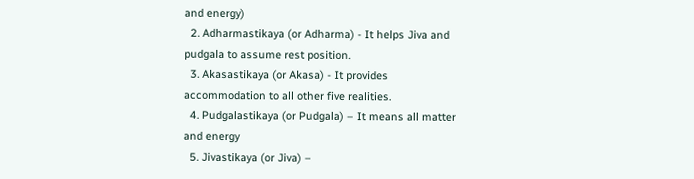and energy)
  2. Adharmastikaya (or Adharma) - It helps Jiva and pudgala to assume rest position.
  3. Akasastikaya (or Akasa) - It provides accommodation to all other five realities.
  4. Pudgalastikaya (or Pudgala) – It means all matter and energy
  5. Jivastikaya (or Jiva) –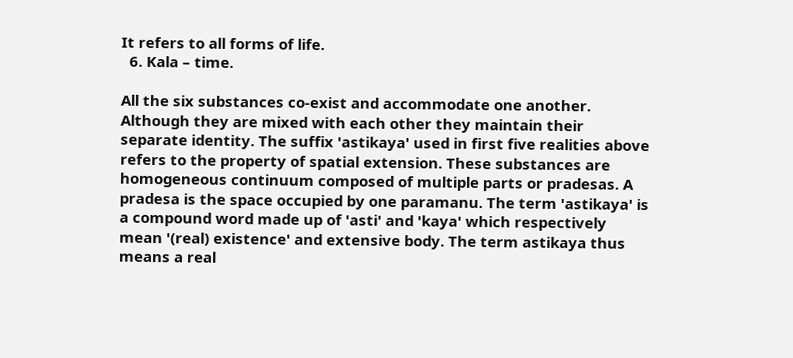It refers to all forms of life.
  6. Kala – time.

All the six substances co-exist and accommodate one another. Although they are mixed with each other they maintain their separate identity. The suffix 'astikaya' used in first five realities above refers to the property of spatial extension. These substances are homogeneous continuum composed of multiple parts or pradesas. A pradesa is the space occupied by one paramanu. The term 'astikaya' is a compound word made up of 'asti' and 'kaya' which respectively mean '(real) existence' and extensive body. The term astikaya thus means a real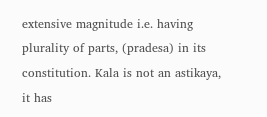extensive magnitude i.e. having plurality of parts, (pradesa) in its constitution. Kala is not an astikaya, it has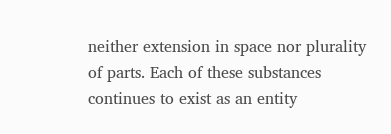neither extension in space nor plurality of parts. Each of these substances continues to exist as an entity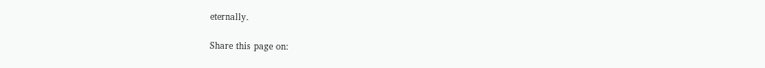eternally.

Share this page on: